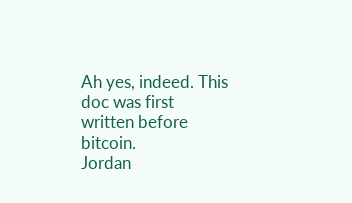Ah yes, indeed. This doc was first written before bitcoin.
Jordan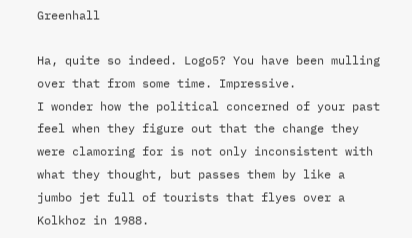Greenhall

Ha, quite so indeed. Logo5? You have been mulling over that from some time. Impressive.
I wonder how the political concerned of your past feel when they figure out that the change they were clamoring for is not only inconsistent with what they thought, but passes them by like a jumbo jet full of tourists that flyes over a Kolkhoz in 1988.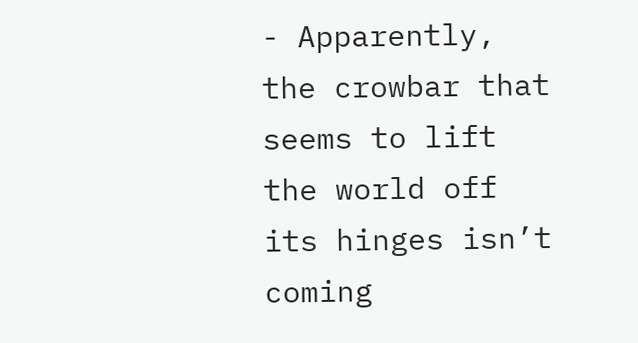- Apparently, the crowbar that seems to lift the world off its hinges isn’t coming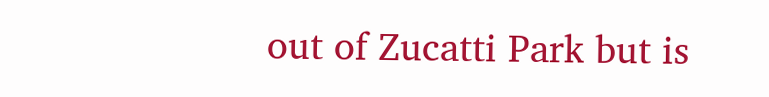out of Zucatti Park but is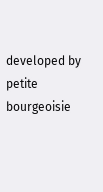developed by petite bourgeoisie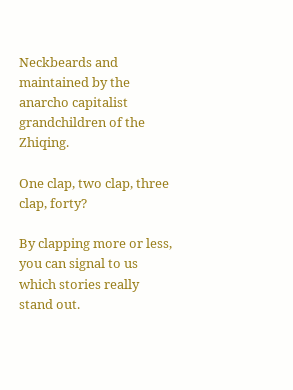Neckbeards and maintained by the anarcho capitalist grandchildren of the Zhiqing.

One clap, two clap, three clap, forty?

By clapping more or less, you can signal to us which stories really stand out.